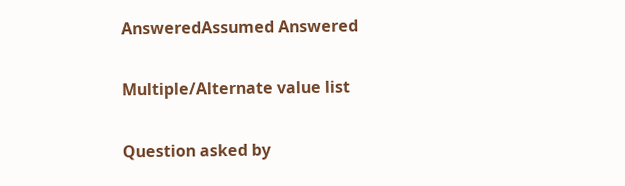AnsweredAssumed Answered

Multiple/Alternate value list

Question asked by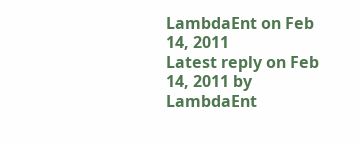LambdaEnt on Feb 14, 2011
Latest reply on Feb 14, 2011 by LambdaEnt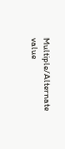Multiple/Alternate value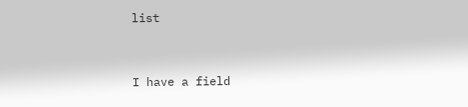list


I have a field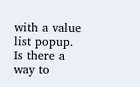with a value list popup. Is there a way to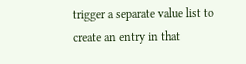trigger a separate value list to create an entry in that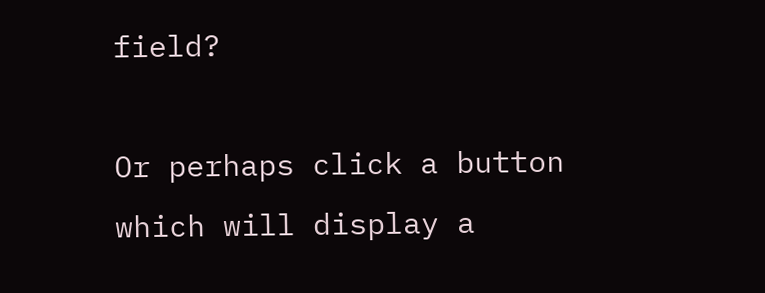field?

Or perhaps click a button which will display a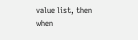value list, then when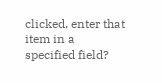clicked, enter that item in a specified field?